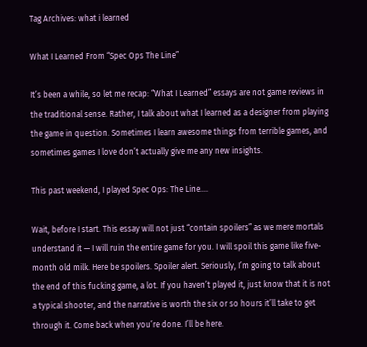Tag Archives: what i learned

What I Learned From “Spec Ops The Line”

It’s been a while, so let me recap: “What I Learned” essays are not game reviews in the traditional sense. Rather, I talk about what I learned as a designer from playing the game in question. Sometimes I learn awesome things from terrible games, and sometimes games I love don’t actually give me any new insights.

This past weekend, I played Spec Ops: The Line….

Wait, before I start. This essay will not just “contain spoilers” as we mere mortals understand it — I will ruin the entire game for you. I will spoil this game like five-month old milk. Here be spoilers. Spoiler alert. Seriously, I’m going to talk about the end of this fucking game, a lot. If you haven’t played it, just know that it is not a typical shooter, and the narrative is worth the six or so hours it’ll take to get through it. Come back when you’re done. I’ll be here.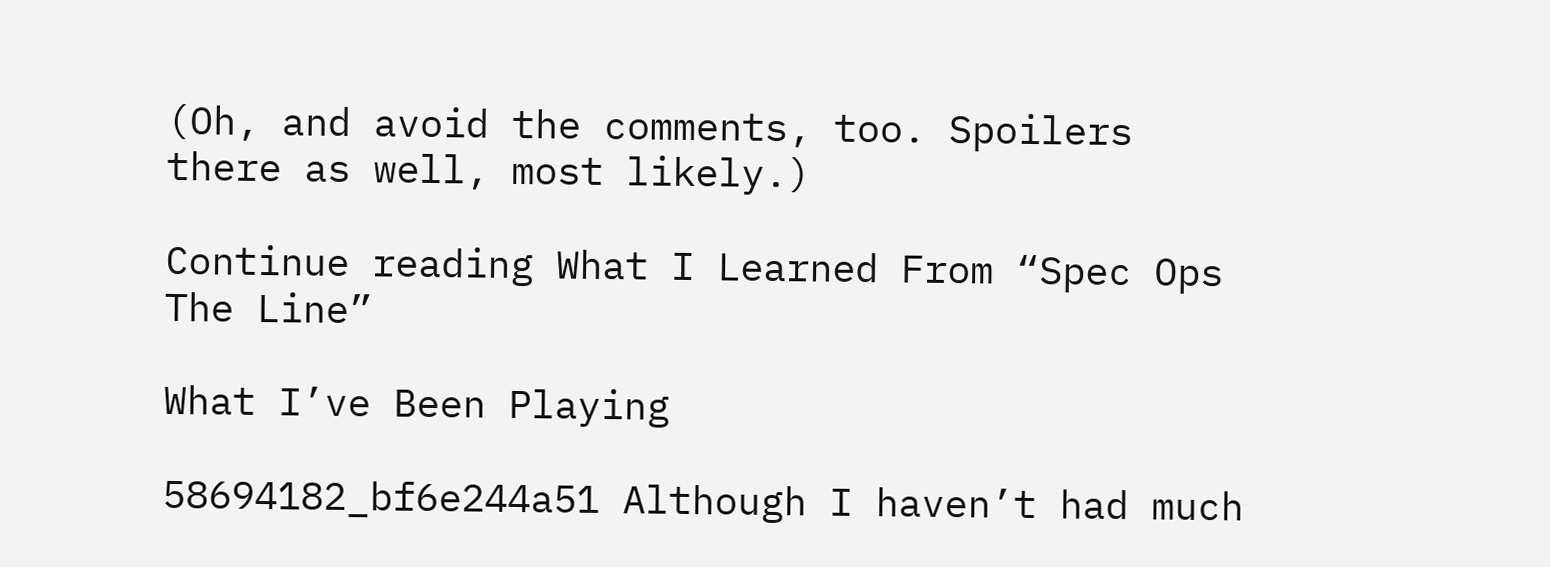(Oh, and avoid the comments, too. Spoilers there as well, most likely.)

Continue reading What I Learned From “Spec Ops The Line”

What I’ve Been Playing

58694182_bf6e244a51 Although I haven’t had much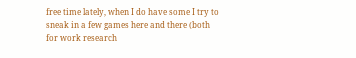free time lately, when I do have some I try to sneak in a few games here and there (both for work research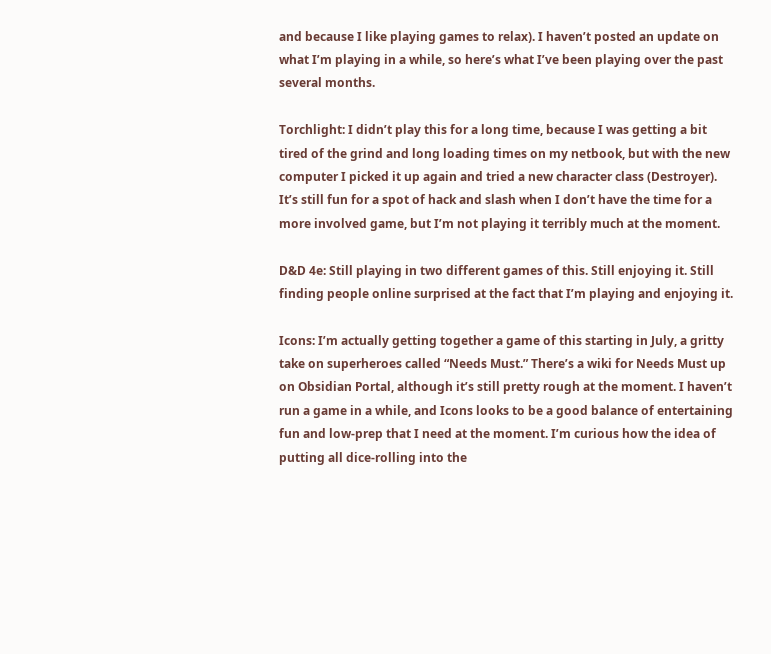and because I like playing games to relax). I haven’t posted an update on what I’m playing in a while, so here’s what I’ve been playing over the past several months.

Torchlight: I didn’t play this for a long time, because I was getting a bit tired of the grind and long loading times on my netbook, but with the new computer I picked it up again and tried a new character class (Destroyer). It’s still fun for a spot of hack and slash when I don’t have the time for a more involved game, but I’m not playing it terribly much at the moment.

D&D 4e: Still playing in two different games of this. Still enjoying it. Still finding people online surprised at the fact that I’m playing and enjoying it.

Icons: I’m actually getting together a game of this starting in July, a gritty take on superheroes called “Needs Must.” There’s a wiki for Needs Must up on Obsidian Portal, although it’s still pretty rough at the moment. I haven’t run a game in a while, and Icons looks to be a good balance of entertaining fun and low-prep that I need at the moment. I’m curious how the idea of putting all dice-rolling into the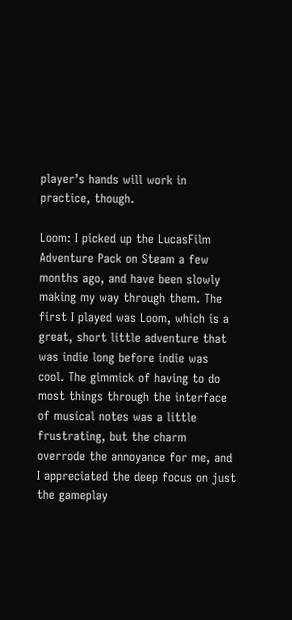player’s hands will work in practice, though.

Loom: I picked up the LucasFilm Adventure Pack on Steam a few months ago, and have been slowly making my way through them. The first I played was Loom, which is a great, short little adventure that was indie long before indie was cool. The gimmick of having to do most things through the interface of musical notes was a little frustrating, but the charm overrode the annoyance for me, and I appreciated the deep focus on just the gameplay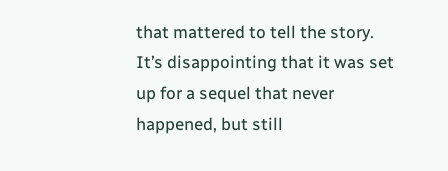that mattered to tell the story. It’s disappointing that it was set up for a sequel that never happened, but still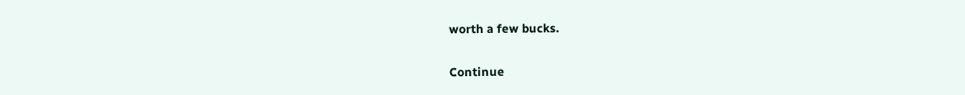worth a few bucks.

Continue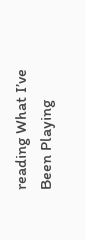reading What I’ve Been Playing